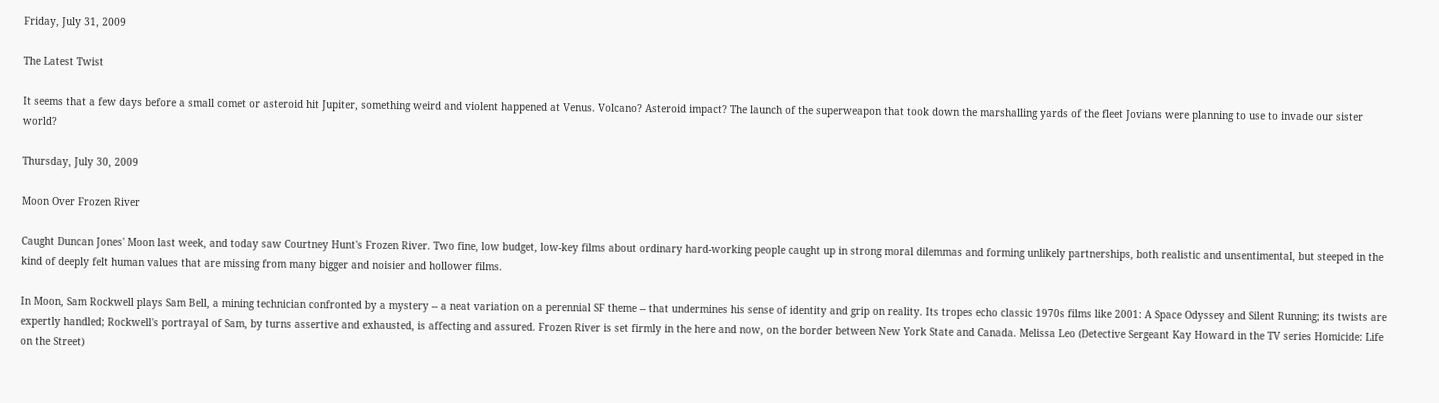Friday, July 31, 2009

The Latest Twist

It seems that a few days before a small comet or asteroid hit Jupiter, something weird and violent happened at Venus. Volcano? Asteroid impact? The launch of the superweapon that took down the marshalling yards of the fleet Jovians were planning to use to invade our sister world?

Thursday, July 30, 2009

Moon Over Frozen River

Caught Duncan Jones' Moon last week, and today saw Courtney Hunt's Frozen River. Two fine, low budget, low-key films about ordinary hard-working people caught up in strong moral dilemmas and forming unlikely partnerships, both realistic and unsentimental, but steeped in the kind of deeply felt human values that are missing from many bigger and noisier and hollower films.

In Moon, Sam Rockwell plays Sam Bell, a mining technician confronted by a mystery -- a neat variation on a perennial SF theme -- that undermines his sense of identity and grip on reality. Its tropes echo classic 1970s films like 2001: A Space Odyssey and Silent Running; its twists are expertly handled; Rockwell's portrayal of Sam, by turns assertive and exhausted, is affecting and assured. Frozen River is set firmly in the here and now, on the border between New York State and Canada. Melissa Leo (Detective Sergeant Kay Howard in the TV series Homicide: Life on the Street)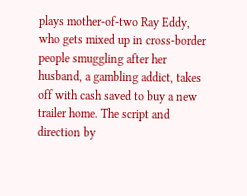plays mother-of-two Ray Eddy, who gets mixed up in cross-border people smuggling after her husband, a gambling addict, takes off with cash saved to buy a new trailer home. The script and direction by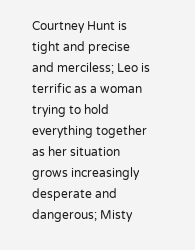Courtney Hunt is tight and precise and merciless; Leo is terrific as a woman trying to hold everything together as her situation grows increasingly desperate and dangerous; Misty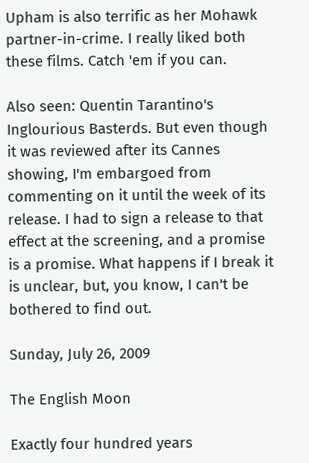Upham is also terrific as her Mohawk partner-in-crime. I really liked both these films. Catch 'em if you can.

Also seen: Quentin Tarantino's Inglourious Basterds. But even though it was reviewed after its Cannes showing, I'm embargoed from commenting on it until the week of its release. I had to sign a release to that effect at the screening, and a promise is a promise. What happens if I break it is unclear, but, you know, I can't be bothered to find out.

Sunday, July 26, 2009

The English Moon

Exactly four hundred years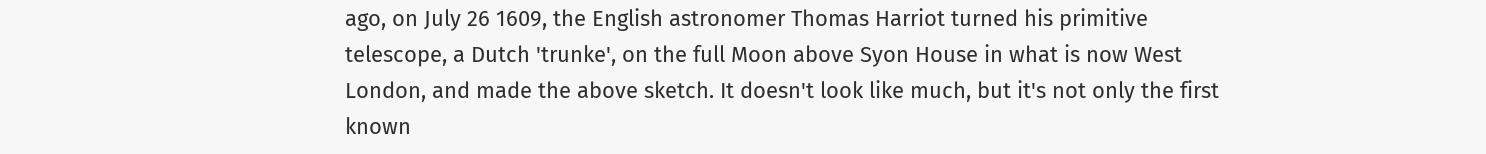ago, on July 26 1609, the English astronomer Thomas Harriot turned his primitive telescope, a Dutch 'trunke', on the full Moon above Syon House in what is now West London, and made the above sketch. It doesn't look like much, but it's not only the first known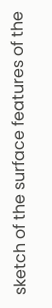sketch of the surface features of the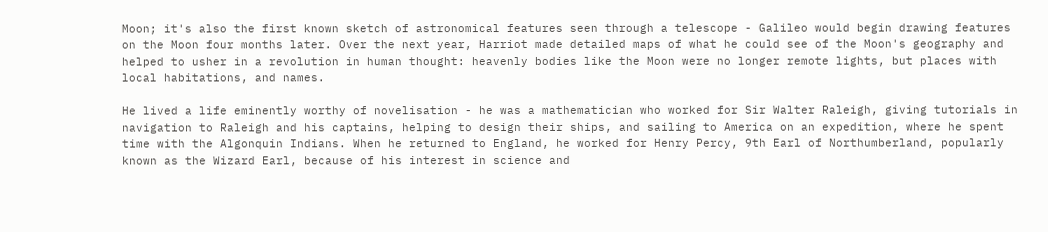Moon; it's also the first known sketch of astronomical features seen through a telescope - Galileo would begin drawing features on the Moon four months later. Over the next year, Harriot made detailed maps of what he could see of the Moon's geography and helped to usher in a revolution in human thought: heavenly bodies like the Moon were no longer remote lights, but places with local habitations, and names.

He lived a life eminently worthy of novelisation - he was a mathematician who worked for Sir Walter Raleigh, giving tutorials in navigation to Raleigh and his captains, helping to design their ships, and sailing to America on an expedition, where he spent time with the Algonquin Indians. When he returned to England, he worked for Henry Percy, 9th Earl of Northumberland, popularly known as the Wizard Earl, because of his interest in science and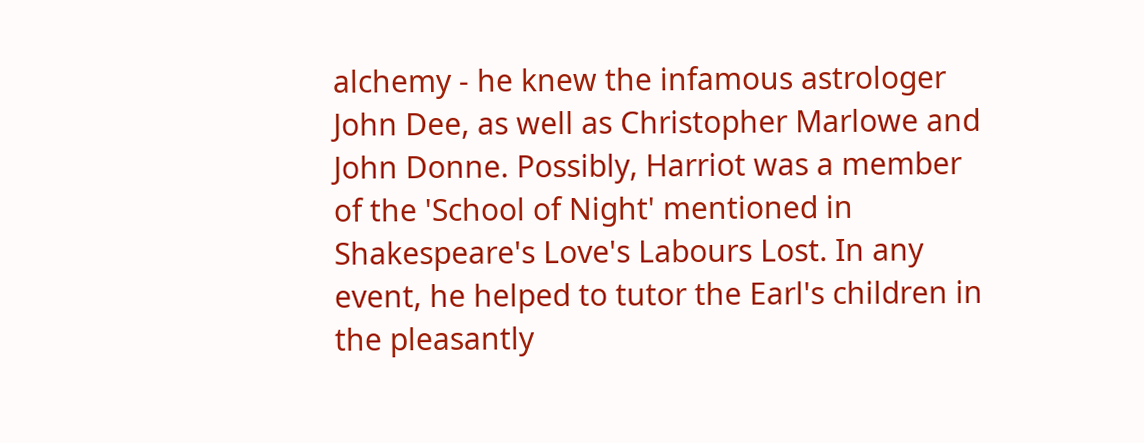alchemy - he knew the infamous astrologer John Dee, as well as Christopher Marlowe and John Donne. Possibly, Harriot was a member of the 'School of Night' mentioned in Shakespeare's Love's Labours Lost. In any event, he helped to tutor the Earl's children in the pleasantly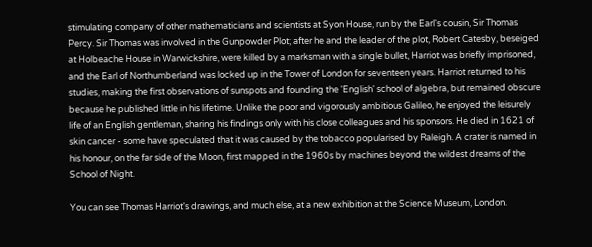stimulating company of other mathematicians and scientists at Syon House, run by the Earl's cousin, Sir Thomas Percy. Sir Thomas was involved in the Gunpowder Plot; after he and the leader of the plot, Robert Catesby, beseiged at Holbeache House in Warwickshire, were killed by a marksman with a single bullet, Harriot was briefly imprisoned, and the Earl of Northumberland was locked up in the Tower of London for seventeen years. Harriot returned to his studies, making the first observations of sunspots and founding the 'English' school of algebra, but remained obscure because he published little in his lifetime. Unlike the poor and vigorously ambitious Galileo, he enjoyed the leisurely life of an English gentleman, sharing his findings only with his close colleagues and his sponsors. He died in 1621 of skin cancer - some have speculated that it was caused by the tobacco popularised by Raleigh. A crater is named in his honour, on the far side of the Moon, first mapped in the 1960s by machines beyond the wildest dreams of the School of Night.

You can see Thomas Harriot's drawings, and much else, at a new exhibition at the Science Museum, London.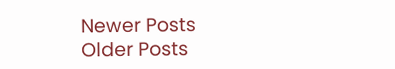Newer Posts Older Posts